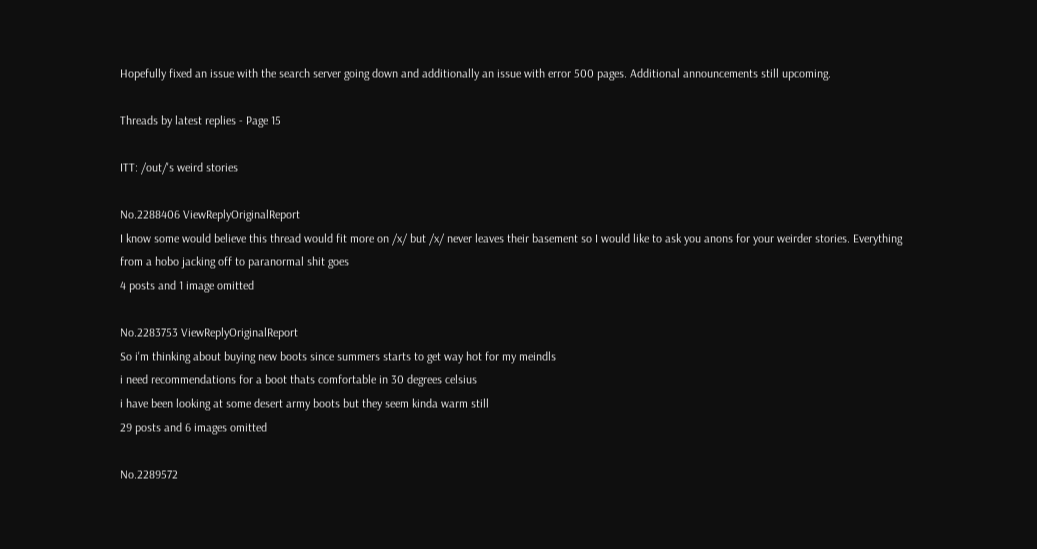Hopefully fixed an issue with the search server going down and additionally an issue with error 500 pages. Additional announcements still upcoming.

Threads by latest replies - Page 15

ITT: /out/'s weird stories

No.2288406 ViewReplyOriginalReport
I know some would believe this thread would fit more on /x/ but /x/ never leaves their basement so I would like to ask you anons for your weirder stories. Everything from a hobo jacking off to paranormal shit goes
4 posts and 1 image omitted

No.2283753 ViewReplyOriginalReport
So i'm thinking about buying new boots since summers starts to get way hot for my meindls
i need recommendations for a boot thats comfortable in 30 degrees celsius
i have been looking at some desert army boots but they seem kinda warm still
29 posts and 6 images omitted

No.2289572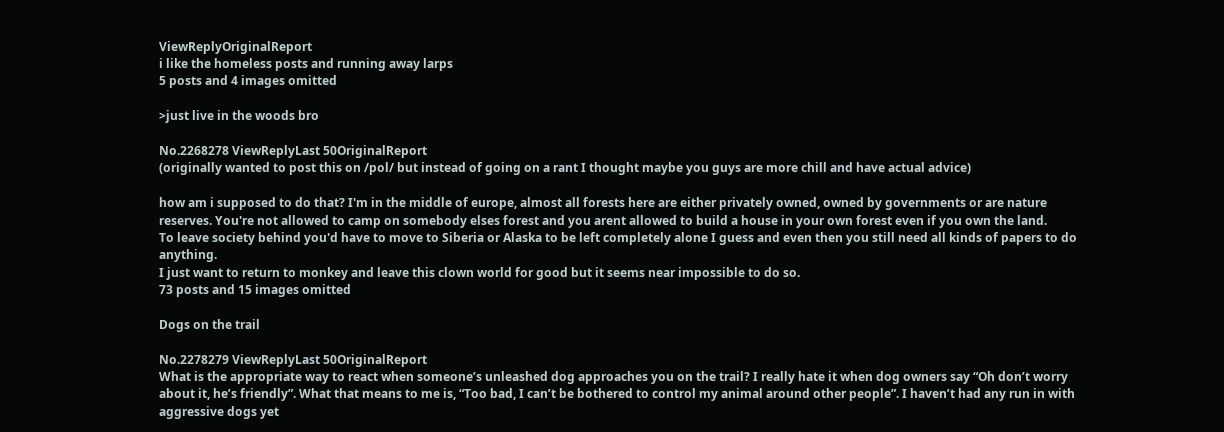ViewReplyOriginalReport
i like the homeless posts and running away larps
5 posts and 4 images omitted

>just live in the woods bro

No.2268278 ViewReplyLast 50OriginalReport
(originally wanted to post this on /pol/ but instead of going on a rant I thought maybe you guys are more chill and have actual advice)

how am i supposed to do that? I'm in the middle of europe, almost all forests here are either privately owned, owned by governments or are nature reserves. You're not allowed to camp on somebody elses forest and you arent allowed to build a house in your own forest even if you own the land.
To leave society behind you'd have to move to Siberia or Alaska to be left completely alone I guess and even then you still need all kinds of papers to do anything.
I just want to return to monkey and leave this clown world for good but it seems near impossible to do so.
73 posts and 15 images omitted

Dogs on the trail

No.2278279 ViewReplyLast 50OriginalReport
What is the appropriate way to react when someone’s unleashed dog approaches you on the trail? I really hate it when dog owners say “Oh don’t worry about it, he’s friendly”. What that means to me is, “Too bad, I can’t be bothered to control my animal around other people”. I haven’t had any run in with aggressive dogs yet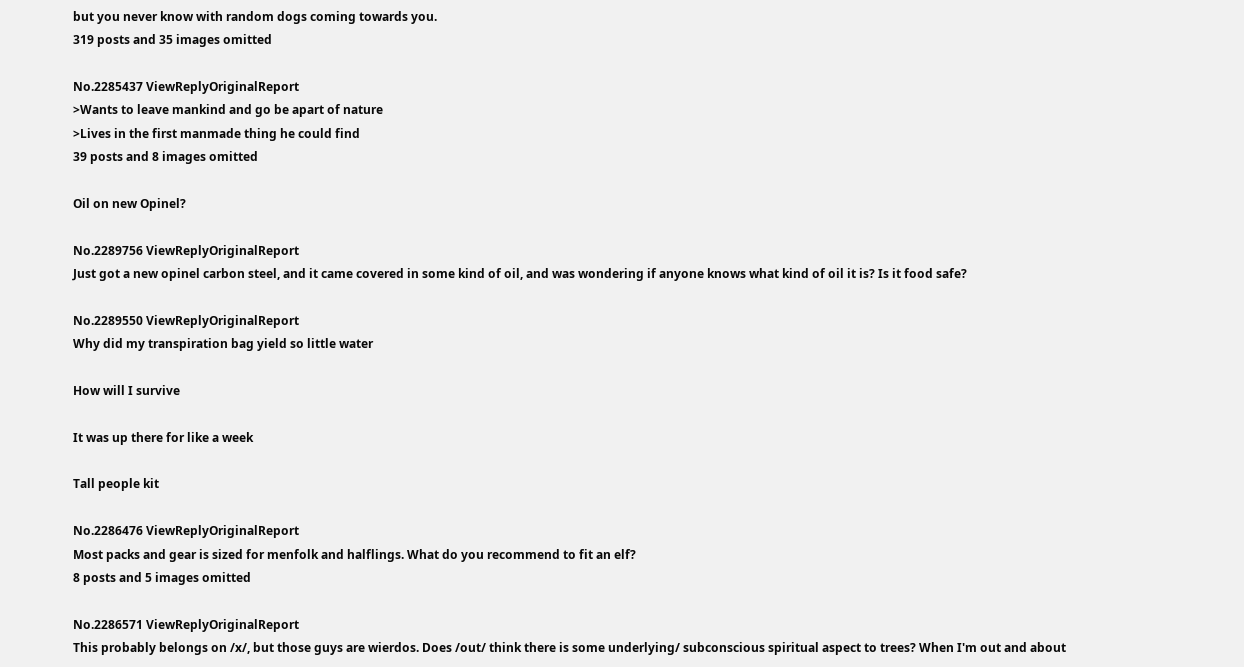but you never know with random dogs coming towards you.
319 posts and 35 images omitted

No.2285437 ViewReplyOriginalReport
>Wants to leave mankind and go be apart of nature
>Lives in the first manmade thing he could find
39 posts and 8 images omitted

Oil on new Opinel?

No.2289756 ViewReplyOriginalReport
Just got a new opinel carbon steel, and it came covered in some kind of oil, and was wondering if anyone knows what kind of oil it is? Is it food safe?

No.2289550 ViewReplyOriginalReport
Why did my transpiration bag yield so little water

How will I survive

It was up there for like a week

Tall people kit

No.2286476 ViewReplyOriginalReport
Most packs and gear is sized for menfolk and halflings. What do you recommend to fit an elf?
8 posts and 5 images omitted

No.2286571 ViewReplyOriginalReport
This probably belongs on /x/, but those guys are wierdos. Does /out/ think there is some underlying/ subconscious spiritual aspect to trees? When I'm out and about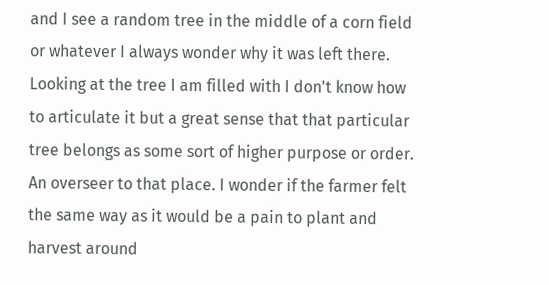and I see a random tree in the middle of a corn field or whatever I always wonder why it was left there. Looking at the tree I am filled with I don't know how to articulate it but a great sense that that particular tree belongs as some sort of higher purpose or order. An overseer to that place. I wonder if the farmer felt the same way as it would be a pain to plant and harvest around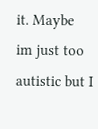it. Maybe im just too autistic but I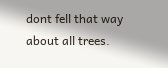dont fell that way about all trees.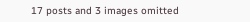17 posts and 3 images omitted